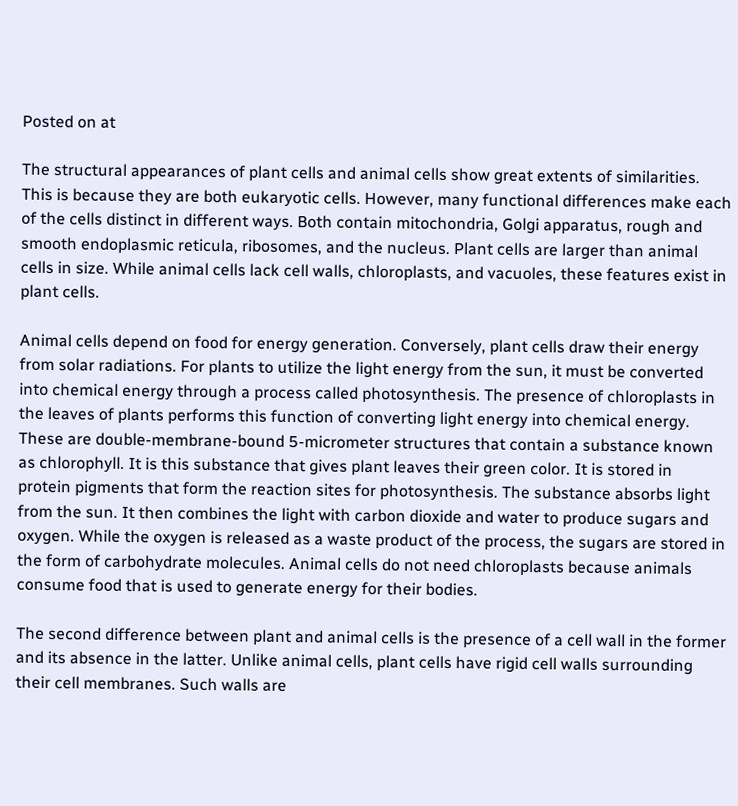Posted on at

The structural appearances of plant cells and animal cells show great extents of similarities. This is because they are both eukaryotic cells. However, many functional differences make each of the cells distinct in different ways. Both contain mitochondria, Golgi apparatus, rough and smooth endoplasmic reticula, ribosomes, and the nucleus. Plant cells are larger than animal cells in size. While animal cells lack cell walls, chloroplasts, and vacuoles, these features exist in plant cells.

Animal cells depend on food for energy generation. Conversely, plant cells draw their energy from solar radiations. For plants to utilize the light energy from the sun, it must be converted into chemical energy through a process called photosynthesis. The presence of chloroplasts in the leaves of plants performs this function of converting light energy into chemical energy.  These are double-membrane-bound 5-micrometer structures that contain a substance known as chlorophyll. It is this substance that gives plant leaves their green color. It is stored in protein pigments that form the reaction sites for photosynthesis. The substance absorbs light from the sun. It then combines the light with carbon dioxide and water to produce sugars and oxygen. While the oxygen is released as a waste product of the process, the sugars are stored in the form of carbohydrate molecules. Animal cells do not need chloroplasts because animals consume food that is used to generate energy for their bodies.

The second difference between plant and animal cells is the presence of a cell wall in the former and its absence in the latter. Unlike animal cells, plant cells have rigid cell walls surrounding their cell membranes. Such walls are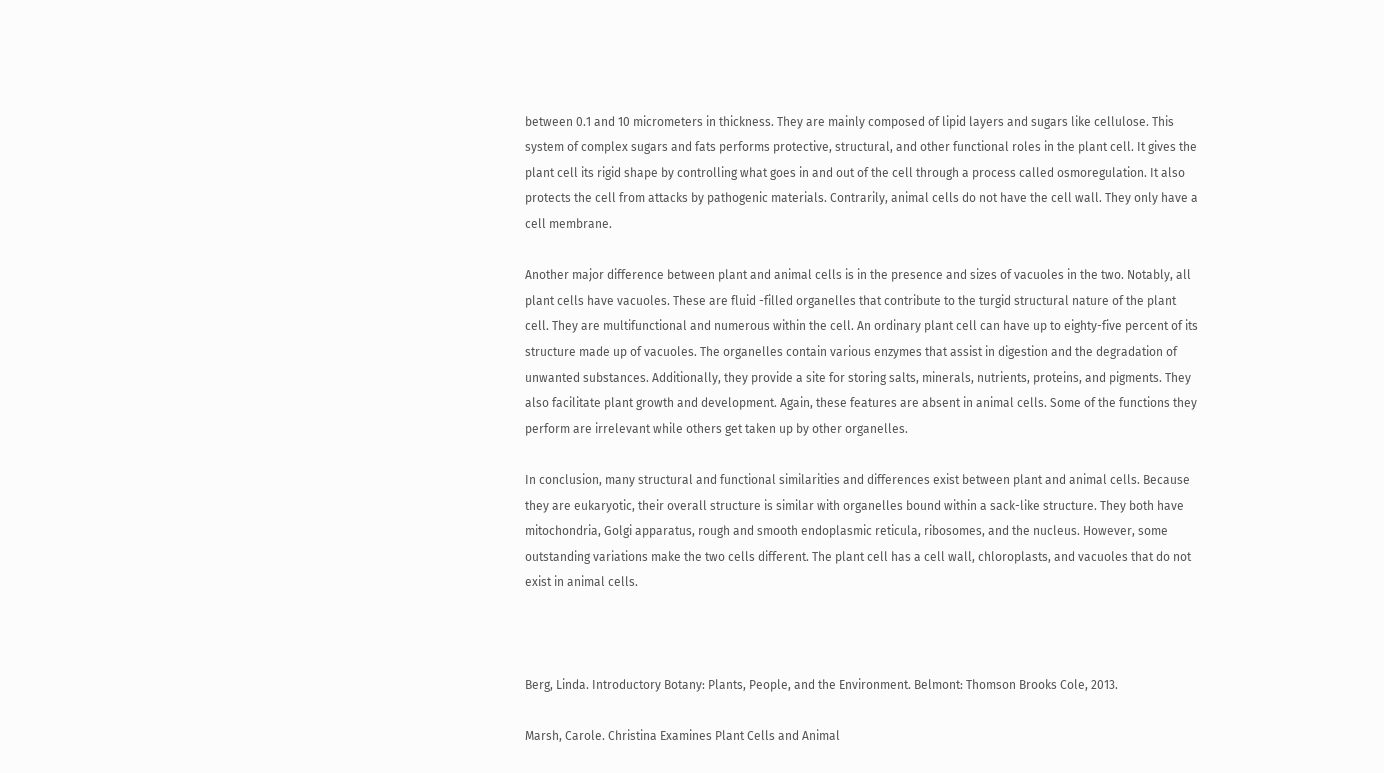between 0.1 and 10 micrometers in thickness. They are mainly composed of lipid layers and sugars like cellulose. This system of complex sugars and fats performs protective, structural, and other functional roles in the plant cell. It gives the plant cell its rigid shape by controlling what goes in and out of the cell through a process called osmoregulation. It also protects the cell from attacks by pathogenic materials. Contrarily, animal cells do not have the cell wall. They only have a cell membrane.

Another major difference between plant and animal cells is in the presence and sizes of vacuoles in the two. Notably, all plant cells have vacuoles. These are fluid -filled organelles that contribute to the turgid structural nature of the plant cell. They are multifunctional and numerous within the cell. An ordinary plant cell can have up to eighty-five percent of its structure made up of vacuoles. The organelles contain various enzymes that assist in digestion and the degradation of unwanted substances. Additionally, they provide a site for storing salts, minerals, nutrients, proteins, and pigments. They also facilitate plant growth and development. Again, these features are absent in animal cells. Some of the functions they perform are irrelevant while others get taken up by other organelles.

In conclusion, many structural and functional similarities and differences exist between plant and animal cells. Because they are eukaryotic, their overall structure is similar with organelles bound within a sack-like structure. They both have mitochondria, Golgi apparatus, rough and smooth endoplasmic reticula, ribosomes, and the nucleus. However, some outstanding variations make the two cells different. The plant cell has a cell wall, chloroplasts, and vacuoles that do not exist in animal cells.



Berg, Linda. Introductory Botany: Plants, People, and the Environment. Belmont: Thomson Brooks Cole, 2013.

Marsh, Carole. Christina Examines Plant Cells and Animal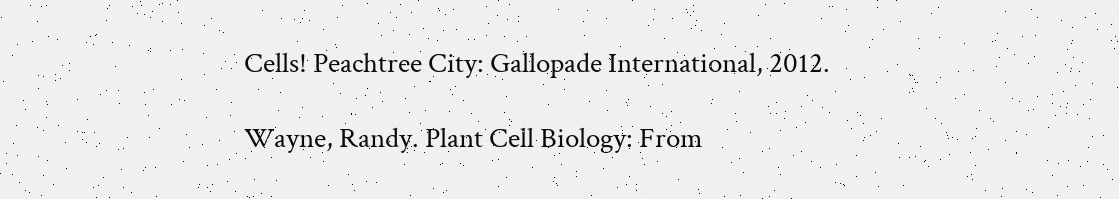Cells! Peachtree City: Gallopade International, 2012.

Wayne, Randy. Plant Cell Biology: From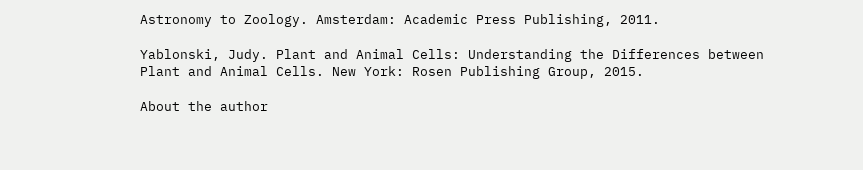Astronomy to Zoology. Amsterdam: Academic Press Publishing, 2011.

Yablonski, Judy. Plant and Animal Cells: Understanding the Differences between Plant and Animal Cells. New York: Rosen Publishing Group, 2015.

About the author